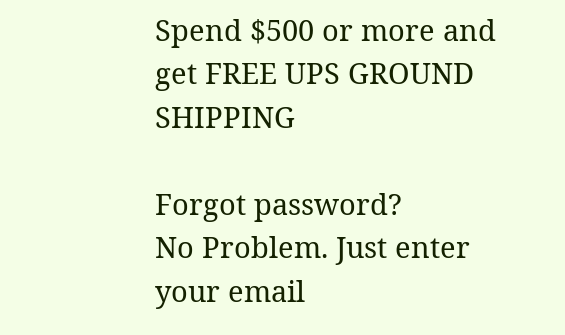Spend $500 or more and get FREE UPS GROUND SHIPPING

Forgot password?
No Problem. Just enter your email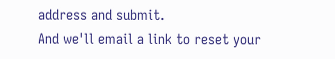address and submit.
And we'll email a link to reset your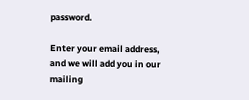password.

Enter your email address, and we will add you in our mailing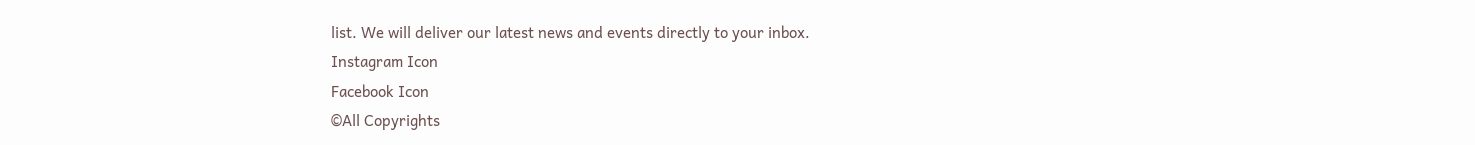list. We will deliver our latest news and events directly to your inbox.
Instagram Icon
Facebook Icon
©All Copyrights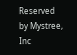Reserved by Mystree, Inc